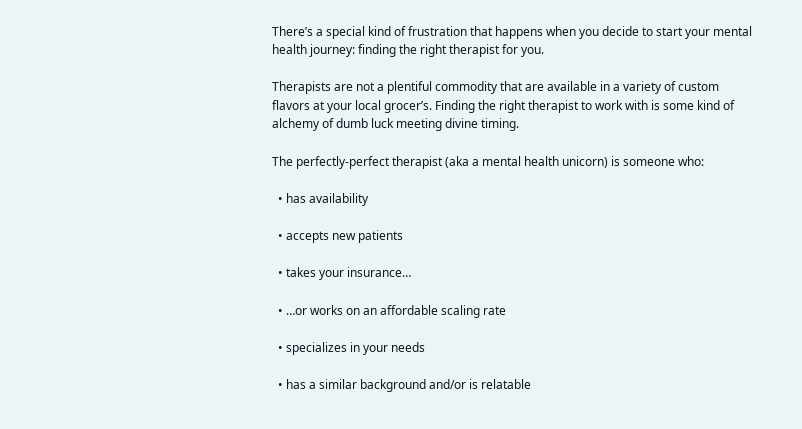There’s a special kind of frustration that happens when you decide to start your mental health journey: finding the right therapist for you.

Therapists are not a plentiful commodity that are available in a variety of custom flavors at your local grocer’s. Finding the right therapist to work with is some kind of alchemy of dumb luck meeting divine timing.

The perfectly-perfect therapist (aka a mental health unicorn) is someone who:

  • has availability

  • accepts new patients

  • takes your insurance…

  • …or works on an affordable scaling rate

  • specializes in your needs

  • has a similar background and/or is relatable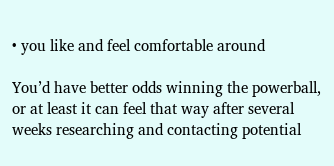• you like and feel comfortable around

You’d have better odds winning the powerball, or at least it can feel that way after several weeks researching and contacting potential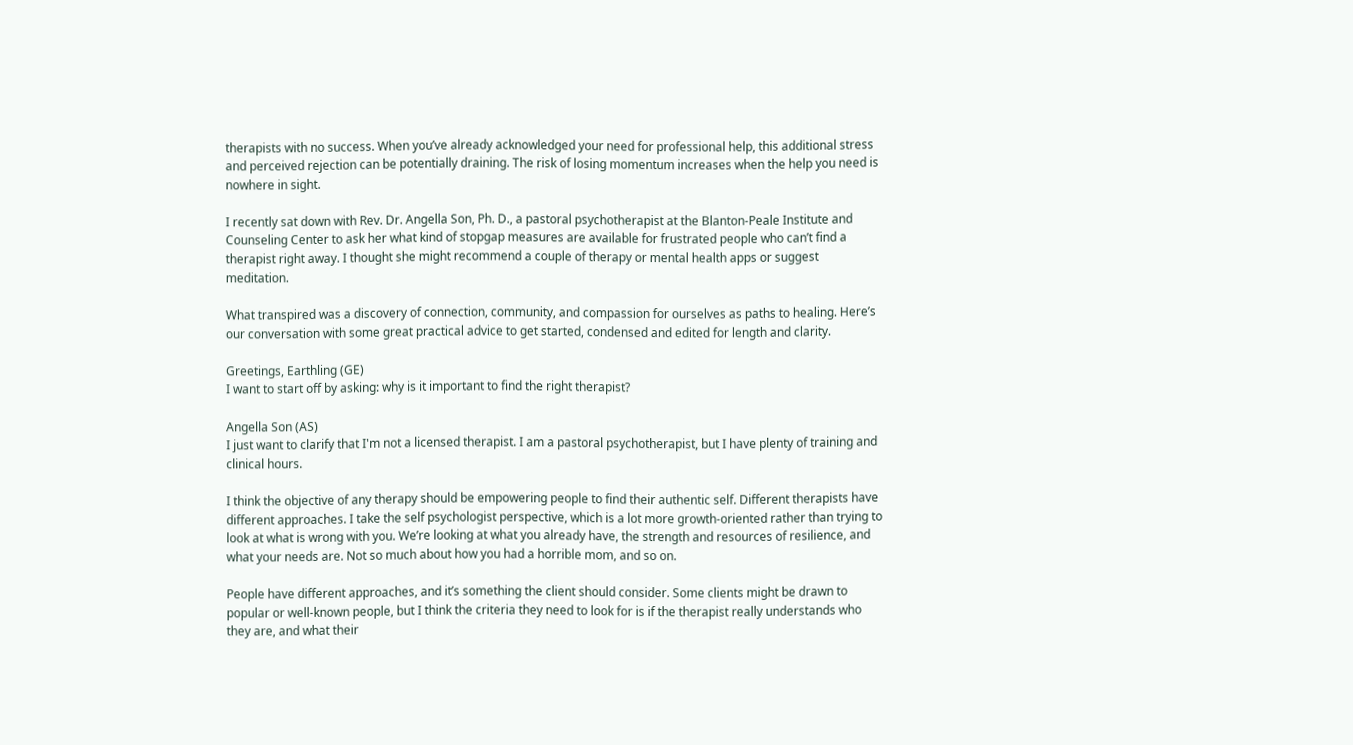therapists with no success. When you’ve already acknowledged your need for professional help, this additional stress and perceived rejection can be potentially draining. The risk of losing momentum increases when the help you need is nowhere in sight.

I recently sat down with Rev. Dr. Angella Son, Ph. D., a pastoral psychotherapist at the Blanton-Peale Institute and Counseling Center to ask her what kind of stopgap measures are available for frustrated people who can’t find a therapist right away. I thought she might recommend a couple of therapy or mental health apps or suggest meditation.

What transpired was a discovery of connection, community, and compassion for ourselves as paths to healing. Here’s our conversation with some great practical advice to get started, condensed and edited for length and clarity.

Greetings, Earthling (GE)
I want to start off by asking: why is it important to find the right therapist?

Angella Son (AS)
I just want to clarify that I'm not a licensed therapist. I am a pastoral psychotherapist, but I have plenty of training and clinical hours.

I think the objective of any therapy should be empowering people to find their authentic self. Different therapists have different approaches. I take the self psychologist perspective, which is a lot more growth-oriented rather than trying to look at what is wrong with you. We’re looking at what you already have, the strength and resources of resilience, and what your needs are. Not so much about how you had a horrible mom, and so on.

People have different approaches, and it’s something the client should consider. Some clients might be drawn to popular or well-known people, but I think the criteria they need to look for is if the therapist really understands who they are, and what their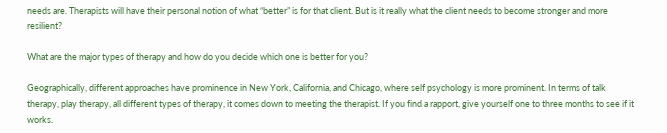needs are. Therapists will have their personal notion of what “better” is for that client. But is it really what the client needs to become stronger and more resilient?

What are the major types of therapy and how do you decide which one is better for you?

Geographically, different approaches have prominence in New York, California, and Chicago, where self psychology is more prominent. In terms of talk therapy, play therapy, all different types of therapy, it comes down to meeting the therapist. If you find a rapport, give yourself one to three months to see if it works.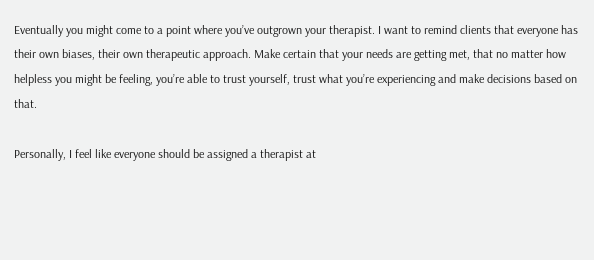Eventually you might come to a point where you’ve outgrown your therapist. I want to remind clients that everyone has their own biases, their own therapeutic approach. Make certain that your needs are getting met, that no matter how helpless you might be feeling, you’re able to trust yourself, trust what you’re experiencing and make decisions based on that.

Personally, I feel like everyone should be assigned a therapist at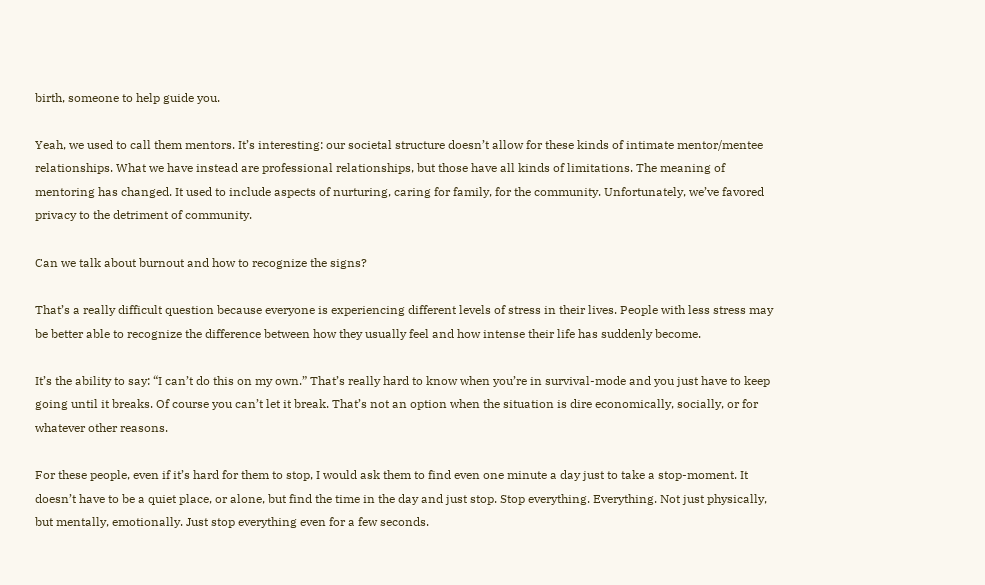birth, someone to help guide you.

Yeah, we used to call them mentors. It’s interesting: our societal structure doesn’t allow for these kinds of intimate mentor/mentee relationships. What we have instead are professional relationships, but those have all kinds of limitations. The meaning of mentoring has changed. It used to include aspects of nurturing, caring for family, for the community. Unfortunately, we’ve favored privacy to the detriment of community.

Can we talk about burnout and how to recognize the signs?

That’s a really difficult question because everyone is experiencing different levels of stress in their lives. People with less stress may be better able to recognize the difference between how they usually feel and how intense their life has suddenly become.

It’s the ability to say: “I can’t do this on my own.” That’s really hard to know when you’re in survival-mode and you just have to keep going until it breaks. Of course you can’t let it break. That’s not an option when the situation is dire economically, socially, or for whatever other reasons.

For these people, even if it’s hard for them to stop, I would ask them to find even one minute a day just to take a stop-moment. It doesn’t have to be a quiet place, or alone, but find the time in the day and just stop. Stop everything. Everything. Not just physically, but mentally, emotionally. Just stop everything even for a few seconds.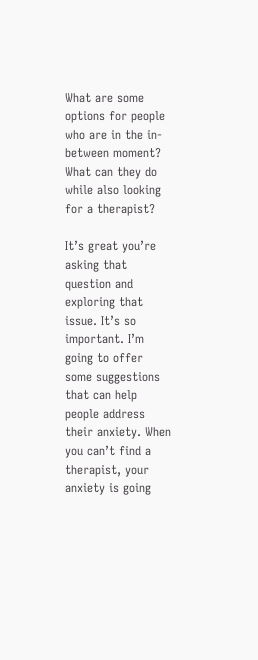What are some options for people who are in the in-between moment? What can they do while also looking for a therapist?

It’s great you’re asking that question and exploring that issue. It’s so important. I’m going to offer some suggestions that can help people address their anxiety. When you can’t find a therapist, your anxiety is going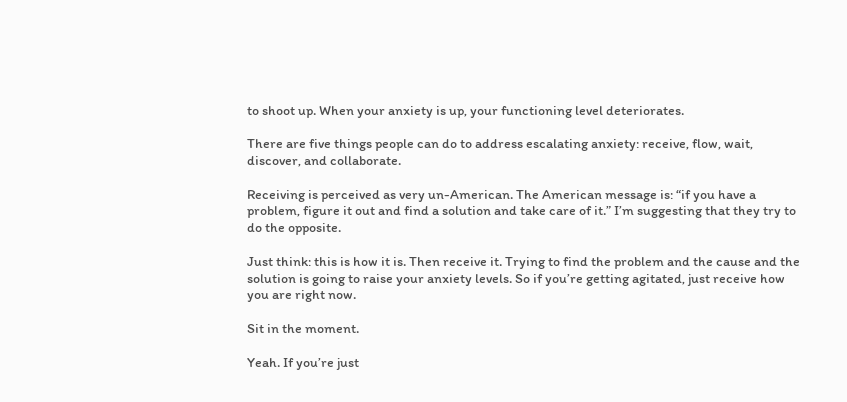to shoot up. When your anxiety is up, your functioning level deteriorates.

There are five things people can do to address escalating anxiety: receive, flow, wait, discover, and collaborate.

Receiving is perceived as very un-American. The American message is: “if you have a problem, figure it out and find a solution and take care of it.” I’m suggesting that they try to do the opposite.

Just think: this is how it is. Then receive it. Trying to find the problem and the cause and the solution is going to raise your anxiety levels. So if you’re getting agitated, just receive how you are right now.

Sit in the moment.

Yeah. If you’re just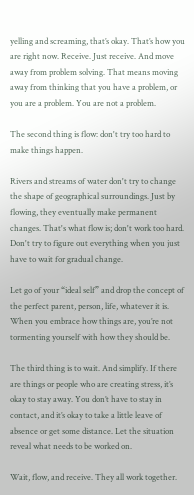yelling and screaming, that’s okay. That’s how you are right now. Receive. Just receive. And move away from problem solving. That means moving away from thinking that you have a problem, or you are a problem. You are not a problem.

The second thing is flow: don't try too hard to make things happen.

Rivers and streams of water don't try to change the shape of geographical surroundings. Just by flowing, they eventually make permanent changes. That's what flow is; don't work too hard. Don't try to figure out everything when you just have to wait for gradual change.

Let go of your “ideal self” and drop the concept of the perfect parent, person, life, whatever it is. When you embrace how things are, you’re not tormenting yourself with how they should be.

The third thing is to wait. And simplify. If there are things or people who are creating stress, it’s okay to stay away. You don’t have to stay in contact, and it’s okay to take a little leave of absence or get some distance. Let the situation reveal what needs to be worked on.

Wait, flow, and receive. They all work together.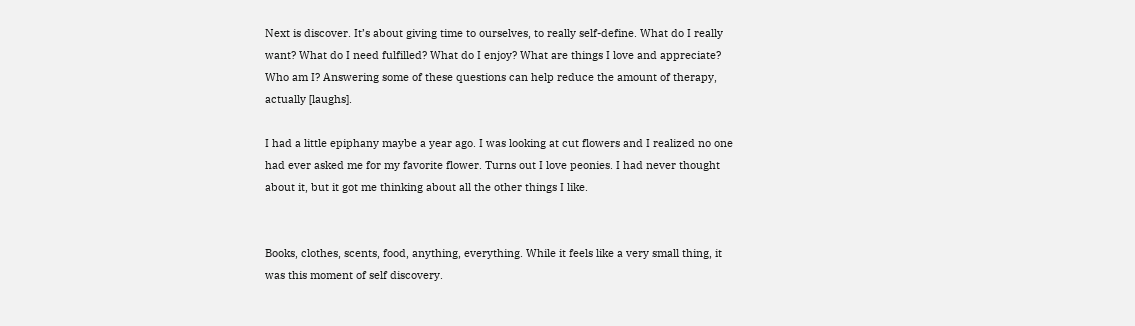Next is discover. It’s about giving time to ourselves, to really self-define. What do I really want? What do I need fulfilled? What do I enjoy? What are things I love and appreciate? Who am I? Answering some of these questions can help reduce the amount of therapy, actually [laughs].

I had a little epiphany maybe a year ago. I was looking at cut flowers and I realized no one had ever asked me for my favorite flower. Turns out I love peonies. I had never thought about it, but it got me thinking about all the other things I like.


Books, clothes, scents, food, anything, everything. While it feels like a very small thing, it was this moment of self discovery.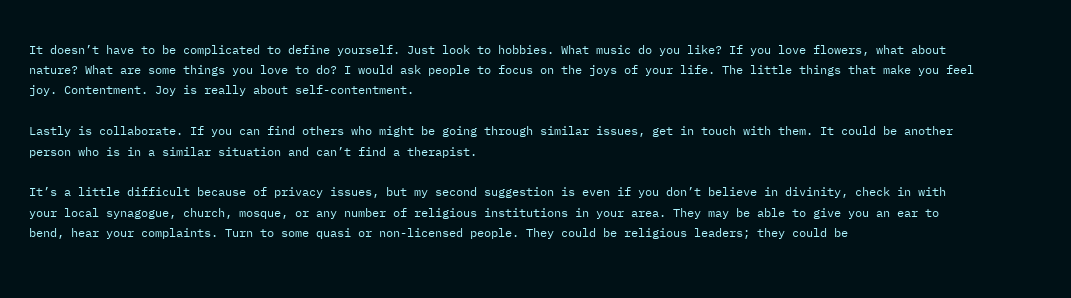It doesn’t have to be complicated to define yourself. Just look to hobbies. What music do you like? If you love flowers, what about nature? What are some things you love to do? I would ask people to focus on the joys of your life. The little things that make you feel joy. Contentment. Joy is really about self-contentment.

Lastly is collaborate. If you can find others who might be going through similar issues, get in touch with them. It could be another person who is in a similar situation and can’t find a therapist.

It’s a little difficult because of privacy issues, but my second suggestion is even if you don’t believe in divinity, check in with your local synagogue, church, mosque, or any number of religious institutions in your area. They may be able to give you an ear to bend, hear your complaints. Turn to some quasi or non-licensed people. They could be religious leaders; they could be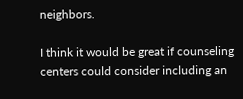neighbors.

I think it would be great if counseling centers could consider including an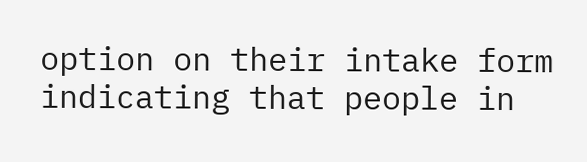option on their intake form indicating that people in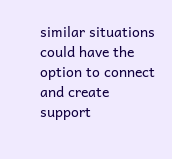similar situations could have the option to connect and create support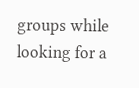groups while looking for a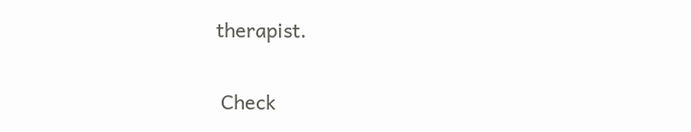therapist.

 Check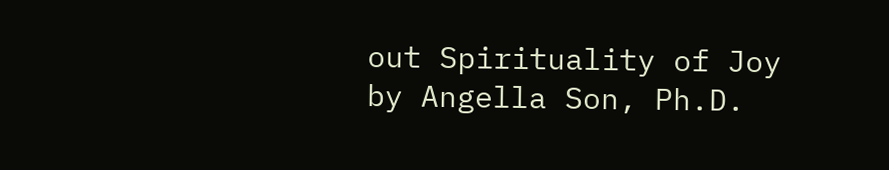out Spirituality of Joy by Angella Son, Ph.D.